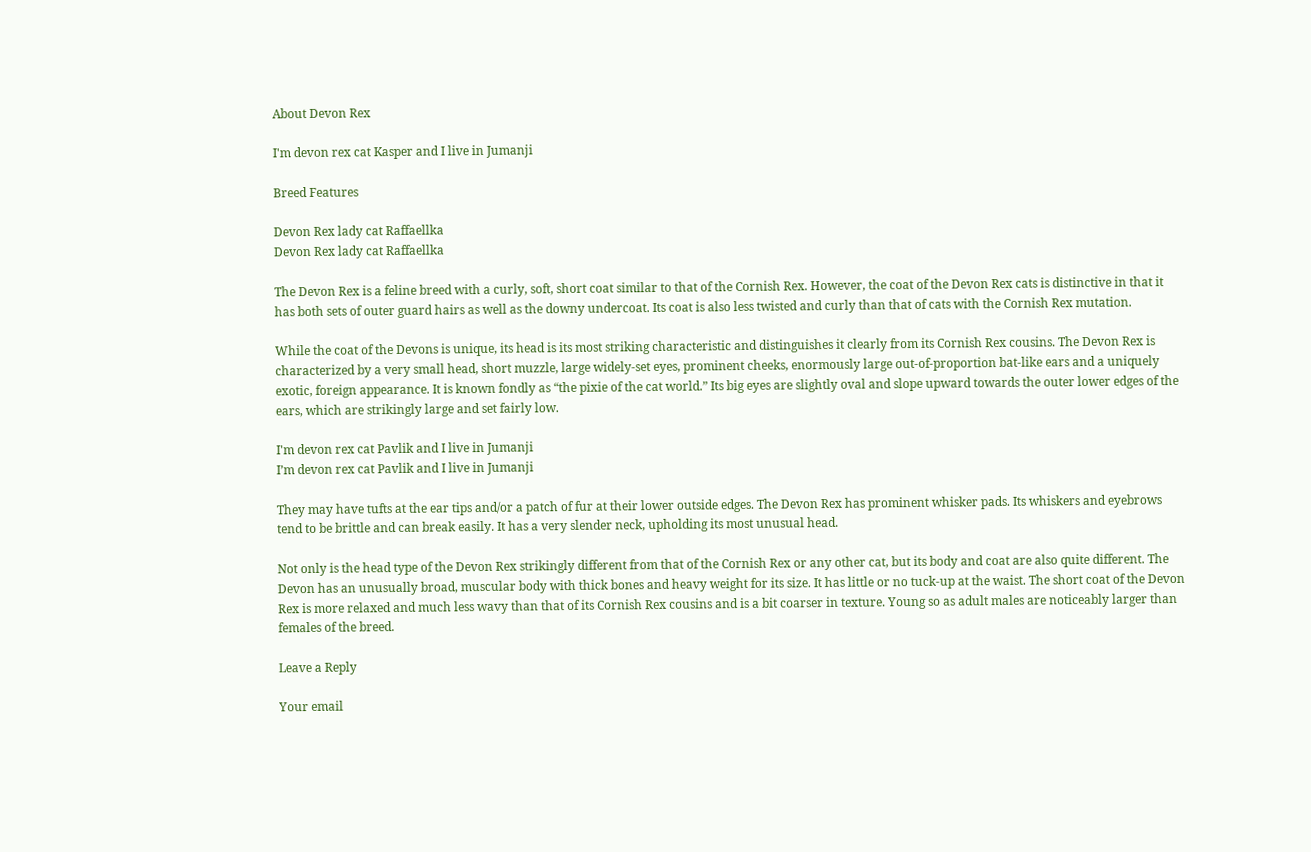About Devon Rex

I'm devon rex cat Kasper and I live in Jumanji

Breed Features

Devon Rex lady cat Raffaellka
Devon Rex lady cat Raffaellka

The Devon Rex is a feline breed with a curly, soft, short coat similar to that of the Cornish Rex. However, the coat of the Devon Rex cats is distinctive in that it has both sets of outer guard hairs as well as the downy undercoat. Its coat is also less twisted and curly than that of cats with the Cornish Rex mutation.

While the coat of the Devons is unique, its head is its most striking characteristic and distinguishes it clearly from its Cornish Rex cousins. The Devon Rex is characterized by a very small head, short muzzle, large widely-set eyes, prominent cheeks, enormously large out-of-proportion bat-like ears and a uniquely exotic, foreign appearance. It is known fondly as “the pixie of the cat world.” Its big eyes are slightly oval and slope upward towards the outer lower edges of the ears, which are strikingly large and set fairly low.

I'm devon rex cat Pavlik and I live in Jumanji
I’m devon rex cat Pavlik and I live in Jumanji

They may have tufts at the ear tips and/or a patch of fur at their lower outside edges. The Devon Rex has prominent whisker pads. Its whiskers and eyebrows tend to be brittle and can break easily. It has a very slender neck, upholding its most unusual head.

Not only is the head type of the Devon Rex strikingly different from that of the Cornish Rex or any other cat, but its body and coat are also quite different. The Devon has an unusually broad, muscular body with thick bones and heavy weight for its size. It has little or no tuck-up at the waist. The short coat of the Devon Rex is more relaxed and much less wavy than that of its Cornish Rex cousins and is a bit coarser in texture. Young so as adult males are noticeably larger than females of the breed.

Leave a Reply

Your email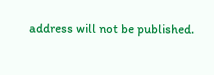address will not be published.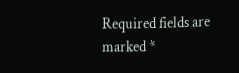Required fields are marked *